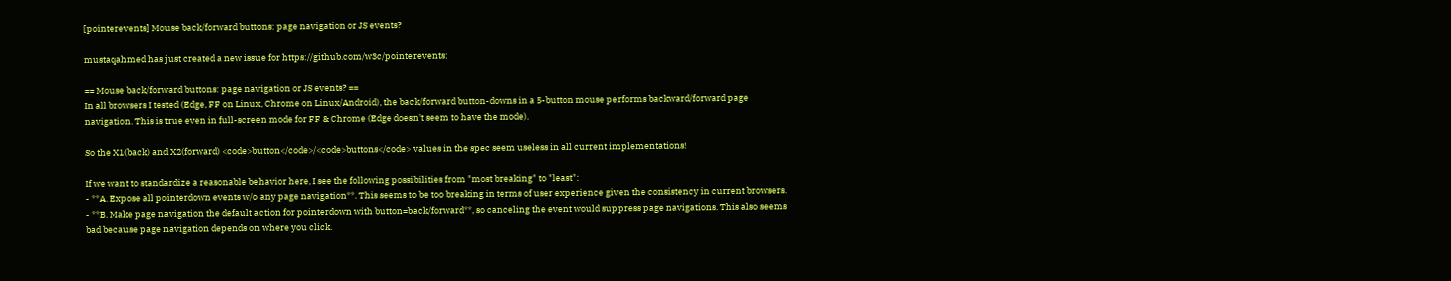[pointerevents] Mouse back/forward buttons: page navigation or JS events?

mustaqahmed has just created a new issue for https://github.com/w3c/pointerevents:

== Mouse back/forward buttons: page navigation or JS events? ==
In all browsers I tested (Edge, FF on Linux, Chrome on Linux/Android), the back/forward button-downs in a 5-button mouse performs backward/forward page navigation. This is true even in full-screen mode for FF & Chrome (Edge doesn't seem to have the mode).

So the X1(back) and X2(forward) <code>button</code>/<code>buttons</code> values in the spec seem useless in all current implementations!

If we want to standardize a reasonable behavior here, I see the following possibilities from "most breaking" to "least":
- **A. Expose all pointerdown events w/o any page navigation**. This seems to be too breaking in terms of user experience given the consistency in current browsers.
- **B. Make page navigation the default action for pointerdown with button=back/forward**, so canceling the event would suppress page navigations. This also seems bad because page navigation depends on where you click.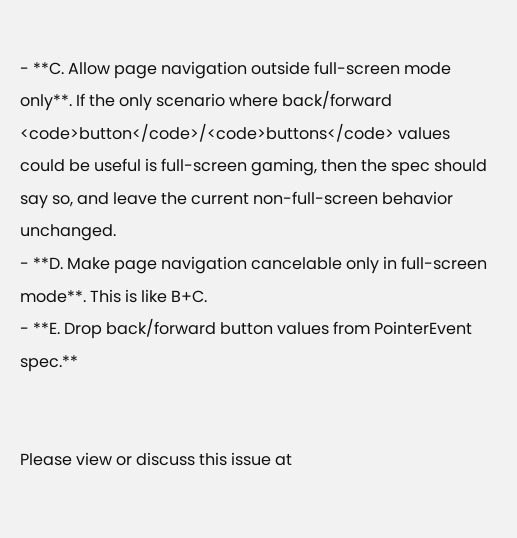- **C. Allow page navigation outside full-screen mode only**. If the only scenario where back/forward <code>button</code>/<code>buttons</code> values could be useful is full-screen gaming, then the spec should say so, and leave the current non-full-screen behavior unchanged.
- **D. Make page navigation cancelable only in full-screen mode**. This is like B+C.
- **E. Drop back/forward button values from PointerEvent spec.**


Please view or discuss this issue at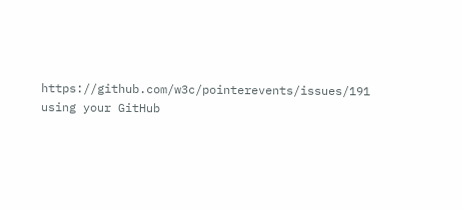https://github.com/w3c/pointerevents/issues/191 using your GitHub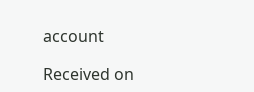account

Received on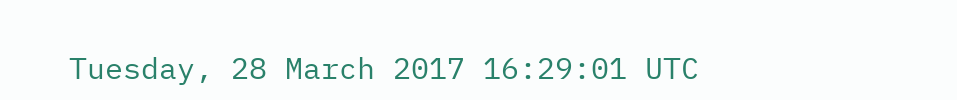Tuesday, 28 March 2017 16:29:01 UTC